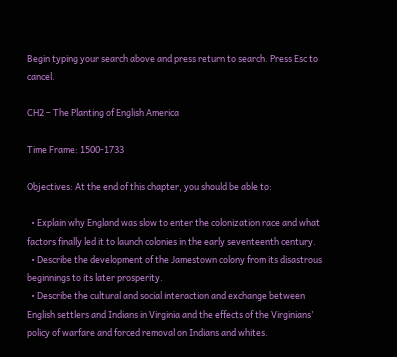Begin typing your search above and press return to search. Press Esc to cancel.

CH2 – The Planting of English America

Time Frame: 1500-1733

Objectives: At the end of this chapter, you should be able to:

  • Explain why England was slow to enter the colonization race and what factors finally led it to launch colonies in the early seventeenth century.
  • Describe the development of the Jamestown colony from its disastrous beginnings to its later prosperity.
  • Describe the cultural and social interaction and exchange between English settlers and Indians in Virginia and the effects of the Virginians’ policy of warfare and forced removal on Indians and whites.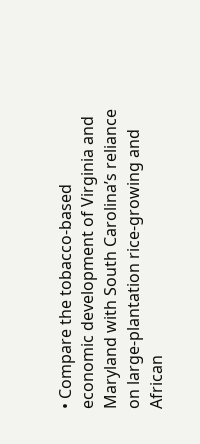• Compare the tobacco-based economic development of Virginia and Maryland with South Carolina’s reliance on large-plantation rice-growing and African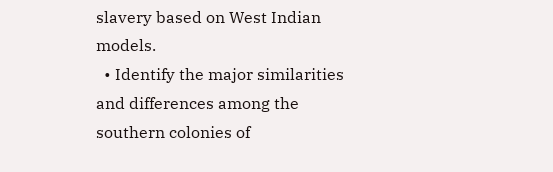slavery based on West Indian models.
  • Identify the major similarities and differences among the southern colonies of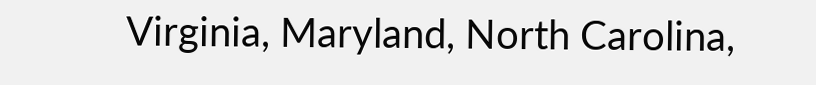Virginia, Maryland, North Carolina,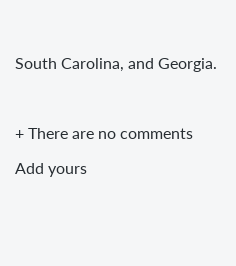South Carolina, and Georgia.



+ There are no comments

Add yours